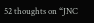52 thoughts on “JNC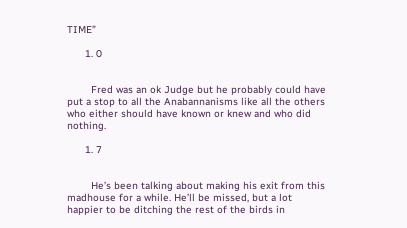TIME”

      1. 0


        Fred was an ok Judge but he probably could have put a stop to all the Anabannanisms like all the others who either should have known or knew and who did nothing.

      1. 7


        He’s been talking about making his exit from this madhouse for a while. He’ll be missed, but a lot happier to be ditching the rest of the birds in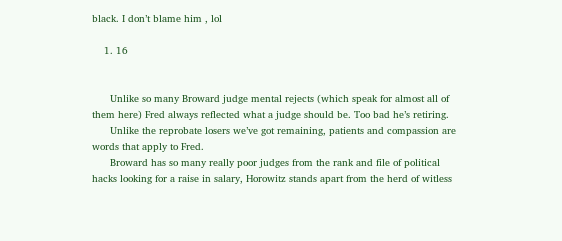black. I don’t blame him , lol

    1. 16


      Unlike so many Broward judge mental rejects (which speak for almost all of them here) Fred always reflected what a judge should be. Too bad he’s retiring.
      Unlike the reprobate losers we’ve got remaining, patients and compassion are words that apply to Fred.
      Broward has so many really poor judges from the rank and file of political hacks looking for a raise in salary, Horowitz stands apart from the herd of witless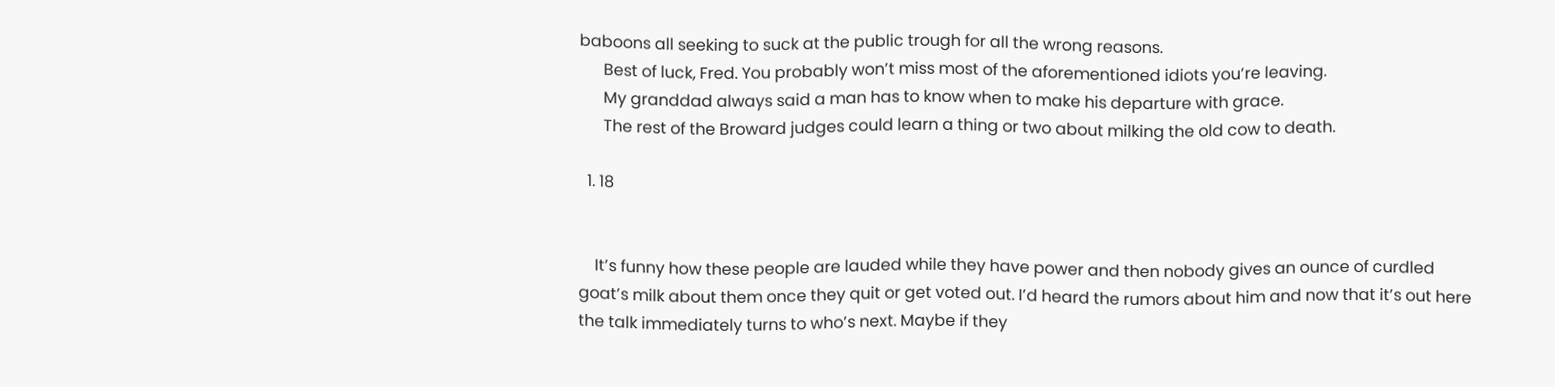baboons all seeking to suck at the public trough for all the wrong reasons.
      Best of luck, Fred. You probably won’t miss most of the aforementioned idiots you’re leaving.
      My granddad always said a man has to know when to make his departure with grace.
      The rest of the Broward judges could learn a thing or two about milking the old cow to death.

  1. 18


    It’s funny how these people are lauded while they have power and then nobody gives an ounce of curdled goat’s milk about them once they quit or get voted out. I’d heard the rumors about him and now that it’s out here the talk immediately turns to who’s next. Maybe if they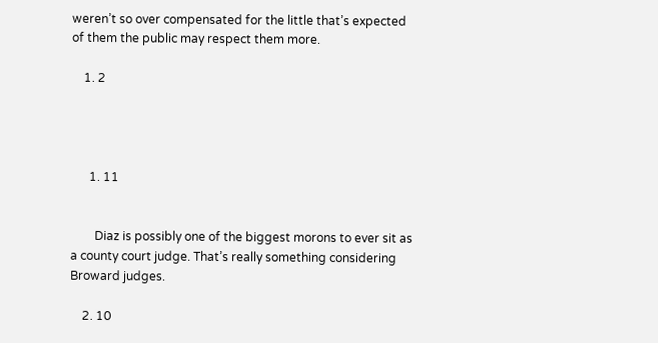weren’t so over compensated for the little that’s expected of them the public may respect them more.

    1. 2




      1. 11


        Diaz is possibly one of the biggest morons to ever sit as a county court judge. That’s really something considering Broward judges.

    2. 10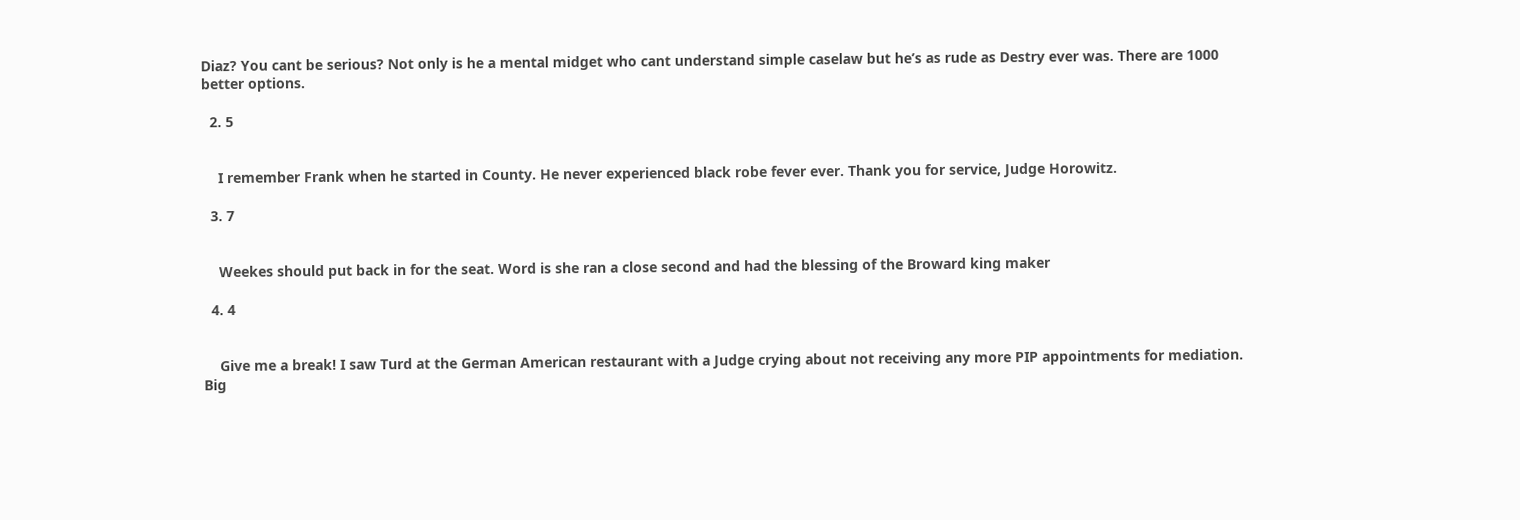Diaz? You cant be serious? Not only is he a mental midget who cant understand simple caselaw but he’s as rude as Destry ever was. There are 1000 better options.

  2. 5


    I remember Frank when he started in County. He never experienced black robe fever ever. Thank you for service, Judge Horowitz.

  3. 7


    Weekes should put back in for the seat. Word is she ran a close second and had the blessing of the Broward king maker

  4. 4


    Give me a break! I saw Turd at the German American restaurant with a Judge crying about not receiving any more PIP appointments for mediation. Big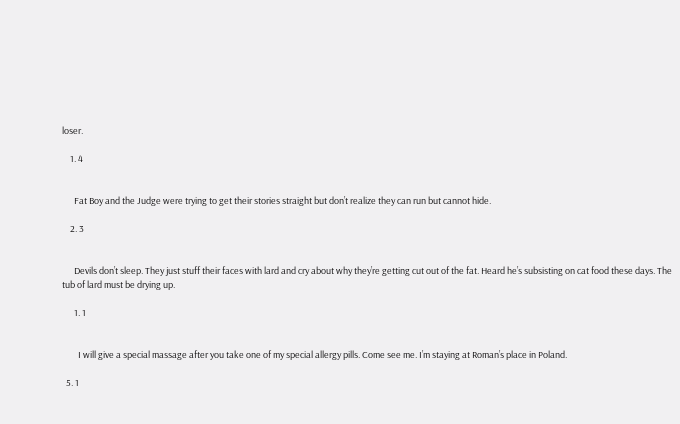loser.

    1. 4


      Fat Boy and the Judge were trying to get their stories straight but don’t realize they can run but cannot hide.

    2. 3


      Devils don’t sleep. They just stuff their faces with lard and cry about why they’re getting cut out of the fat. Heard he’s subsisting on cat food these days. The tub of lard must be drying up.

      1. 1


        I will give a special massage after you take one of my special allergy pills. Come see me. I’m staying at Roman’s place in Poland.

  5. 1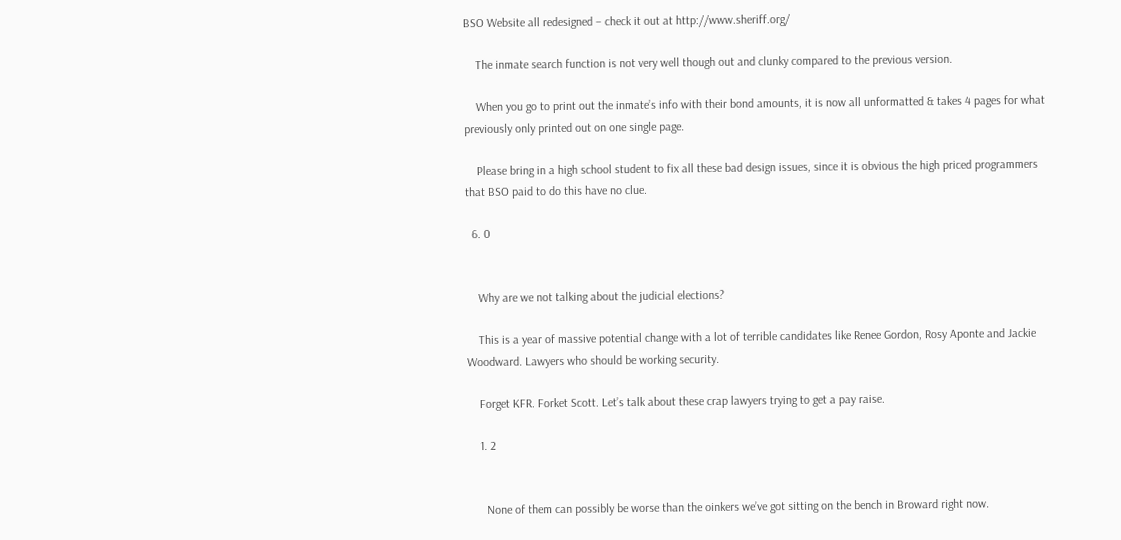BSO Website all redesigned – check it out at http://www.sheriff.org/

    The inmate search function is not very well though out and clunky compared to the previous version.

    When you go to print out the inmate’s info with their bond amounts, it is now all unformatted & takes 4 pages for what previously only printed out on one single page.

    Please bring in a high school student to fix all these bad design issues, since it is obvious the high priced programmers that BSO paid to do this have no clue.

  6. 0


    Why are we not talking about the judicial elections?

    This is a year of massive potential change with a lot of terrible candidates like Renee Gordon, Rosy Aponte and Jackie Woodward. Lawyers who should be working security.

    Forget KFR. Forket Scott. Let’s talk about these crap lawyers trying to get a pay raise.

    1. 2


      None of them can possibly be worse than the oinkers we’ve got sitting on the bench in Broward right now.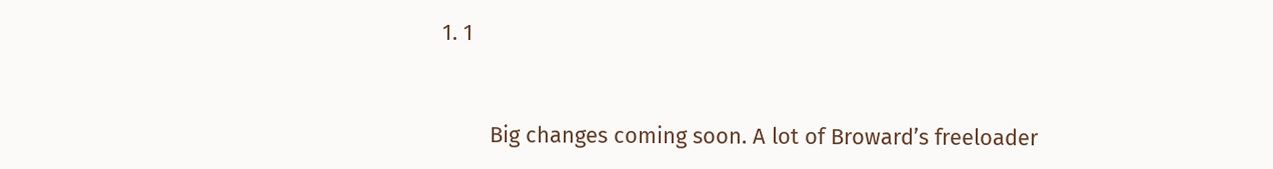1. 1


        Big changes coming soon. A lot of Broward’s freeloader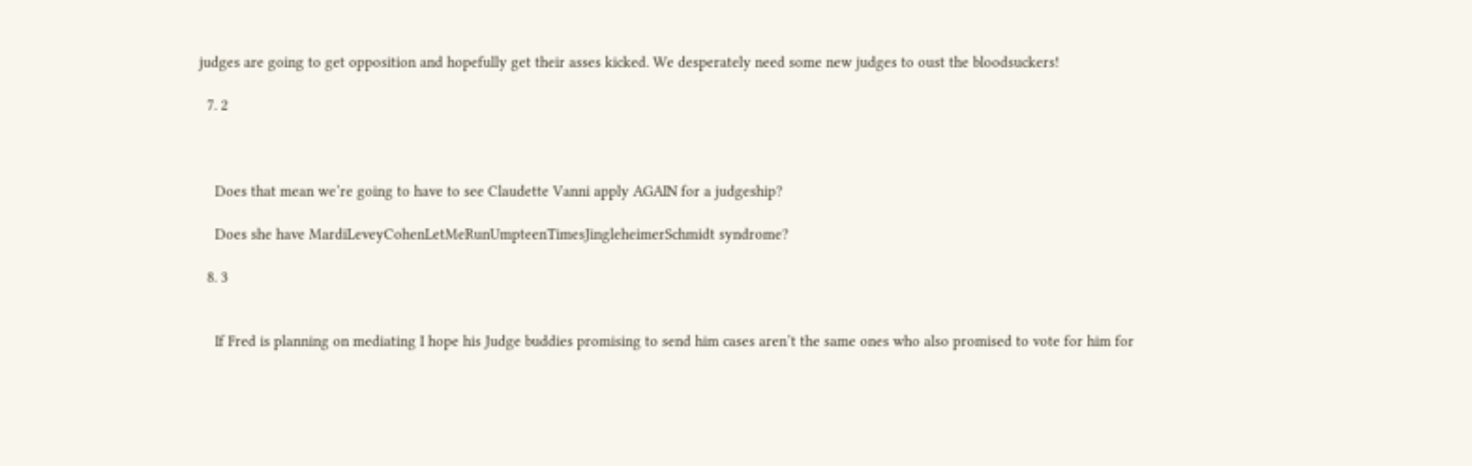judges are going to get opposition and hopefully get their asses kicked. We desperately need some new judges to oust the bloodsuckers!

  7. 2



    Does that mean we’re going to have to see Claudette Vanni apply AGAIN for a judgeship?

    Does she have MardiLeveyCohenLetMeRunUmpteenTimesJingleheimerSchmidt syndrome?

  8. 3


    If Fred is planning on mediating I hope his Judge buddies promising to send him cases aren’t the same ones who also promised to vote for him for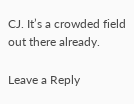CJ. It’s a crowded field out there already.

Leave a Reply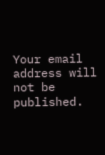Your email address will not be published.